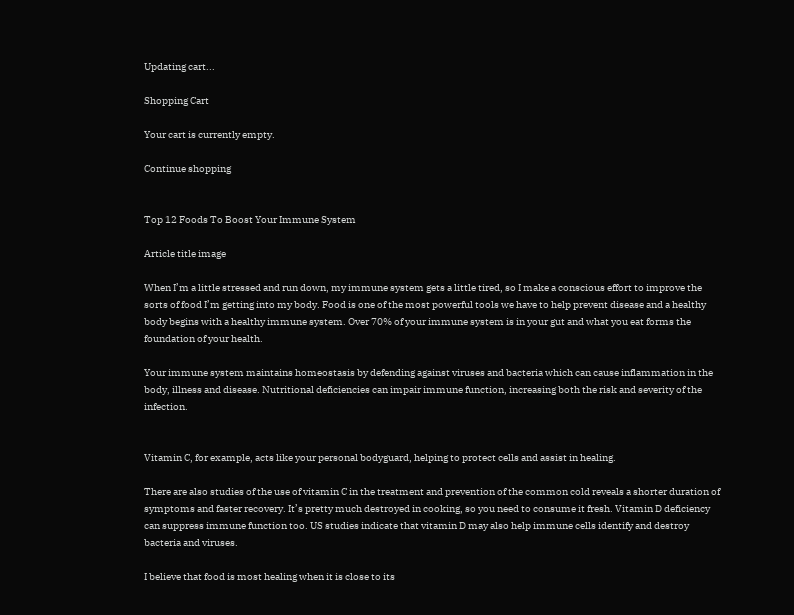Updating cart...

Shopping Cart

Your cart is currently empty.

Continue shopping


Top 12 Foods To Boost Your Immune System

Article title image

When I’m a little stressed and run down, my immune system gets a little tired, so I make a conscious effort to improve the sorts of food I’m getting into my body. Food is one of the most powerful tools we have to help prevent disease and a healthy body begins with a healthy immune system. Over 70% of your immune system is in your gut and what you eat forms the foundation of your health.

Your immune system maintains homeostasis by defending against viruses and bacteria which can cause inflammation in the body, illness and disease. Nutritional deficiencies can impair immune function, increasing both the risk and severity of the infection.


Vitamin C, for example, acts like your personal bodyguard, helping to protect cells and assist in healing.

There are also studies of the use of vitamin C in the treatment and prevention of the common cold reveals a shorter duration of symptoms and faster recovery. It’s pretty much destroyed in cooking, so you need to consume it fresh. Vitamin D deficiency can suppress immune function too. US studies indicate that vitamin D may also help immune cells identify and destroy bacteria and viruses.

I believe that food is most healing when it is close to its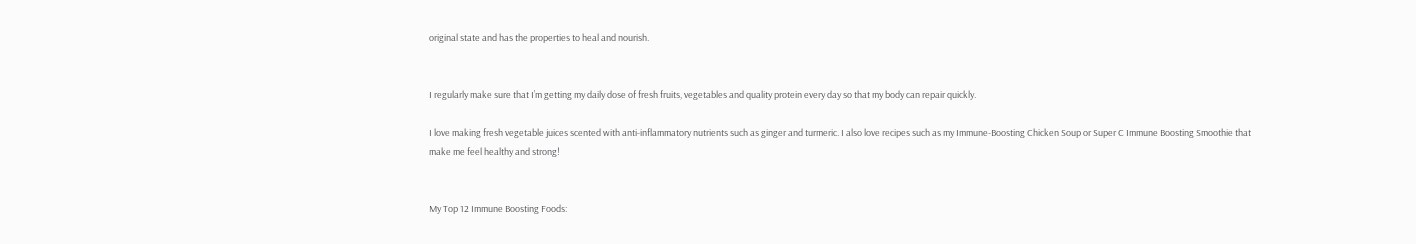original state and has the properties to heal and nourish.


I regularly make sure that I’m getting my daily dose of fresh fruits, vegetables and quality protein every day so that my body can repair quickly.

I love making fresh vegetable juices scented with anti-inflammatory nutrients such as ginger and turmeric. I also love recipes such as my Immune-Boosting Chicken Soup or Super C Immune Boosting Smoothie that make me feel healthy and strong!


My Top 12 Immune Boosting Foods: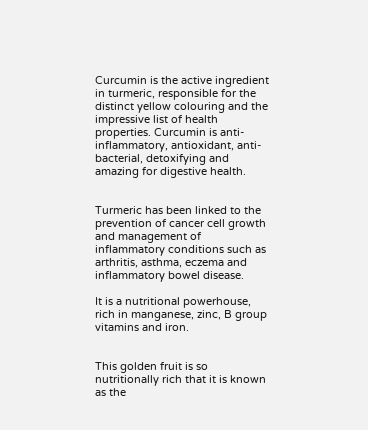Curcumin is the active ingredient in turmeric, responsible for the distinct yellow colouring and the impressive list of health properties. Curcumin is anti-inflammatory, antioxidant, anti-bacterial, detoxifying and amazing for digestive health.


Turmeric has been linked to the prevention of cancer cell growth and management of inflammatory conditions such as arthritis, asthma, eczema and inflammatory bowel disease.

It is a nutritional powerhouse, rich in manganese, zinc, B group vitamins and iron.


This golden fruit is so nutritionally rich that it is known as the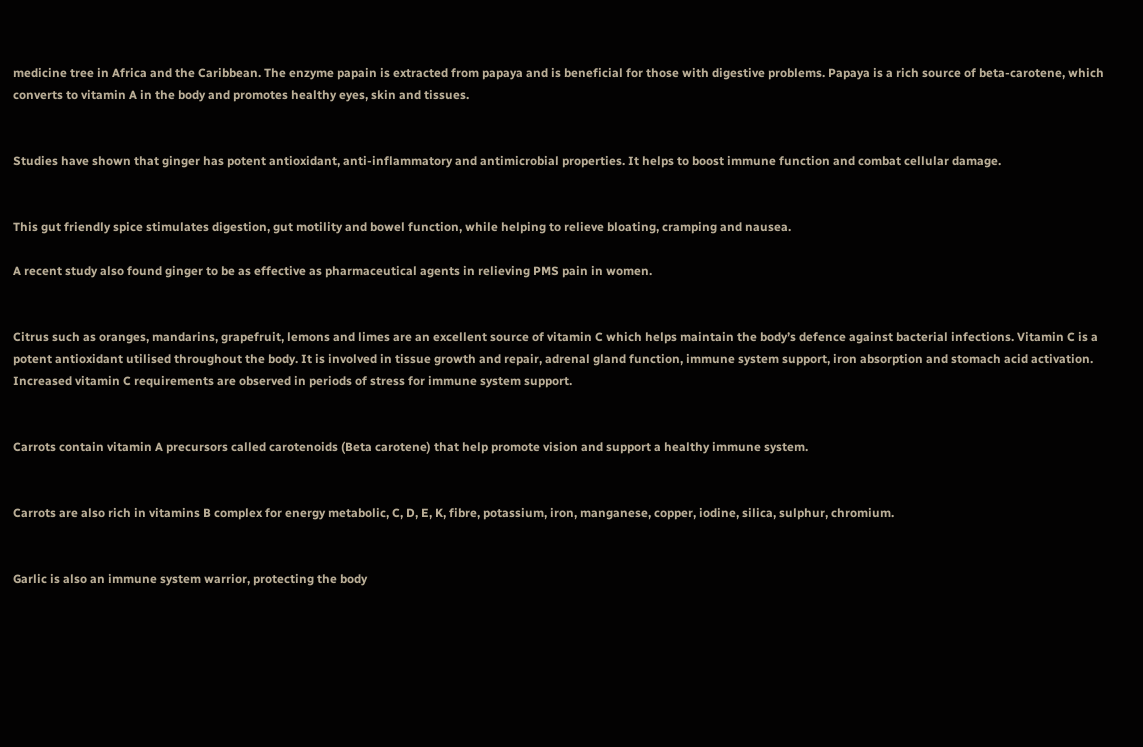medicine tree in Africa and the Caribbean. The enzyme papain is extracted from papaya and is beneficial for those with digestive problems. Papaya is a rich source of beta-carotene, which converts to vitamin A in the body and promotes healthy eyes, skin and tissues.


Studies have shown that ginger has potent antioxidant, anti-inflammatory and antimicrobial properties. It helps to boost immune function and combat cellular damage.


This gut friendly spice stimulates digestion, gut motility and bowel function, while helping to relieve bloating, cramping and nausea.

A recent study also found ginger to be as effective as pharmaceutical agents in relieving PMS pain in women.


Citrus such as oranges, mandarins, grapefruit, lemons and limes are an excellent source of vitamin C which helps maintain the body’s defence against bacterial infections. Vitamin C is a potent antioxidant utilised throughout the body. It is involved in tissue growth and repair, adrenal gland function, immune system support, iron absorption and stomach acid activation. Increased vitamin C requirements are observed in periods of stress for immune system support.


Carrots contain vitamin A precursors called carotenoids (Beta carotene) that help promote vision and support a healthy immune system.


Carrots are also rich in vitamins B complex for energy metabolic, C, D, E, K, fibre, potassium, iron, manganese, copper, iodine, silica, sulphur, chromium.


Garlic is also an immune system warrior, protecting the body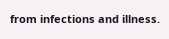from infections and illness.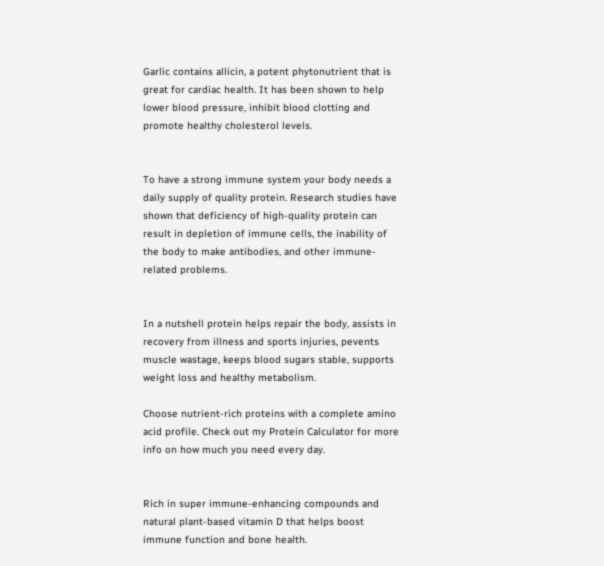Garlic contains allicin, a potent phytonutrient that is great for cardiac health. It has been shown to help lower blood pressure, inhibit blood clotting and promote healthy cholesterol levels.


To have a strong immune system your body needs a daily supply of quality protein. Research studies have shown that deficiency of high-quality protein can result in depletion of immune cells, the inability of the body to make antibodies, and other immune-related problems.


In a nutshell protein helps repair the body, assists in recovery from illness and sports injuries, pevents muscle wastage, keeps blood sugars stable, supports weight loss and healthy metabolism.

Choose nutrient-rich proteins with a complete amino acid profile. Check out my Protein Calculator for more info on how much you need every day.


Rich in super immune-enhancing compounds and natural plant-based vitamin D that helps boost immune function and bone health.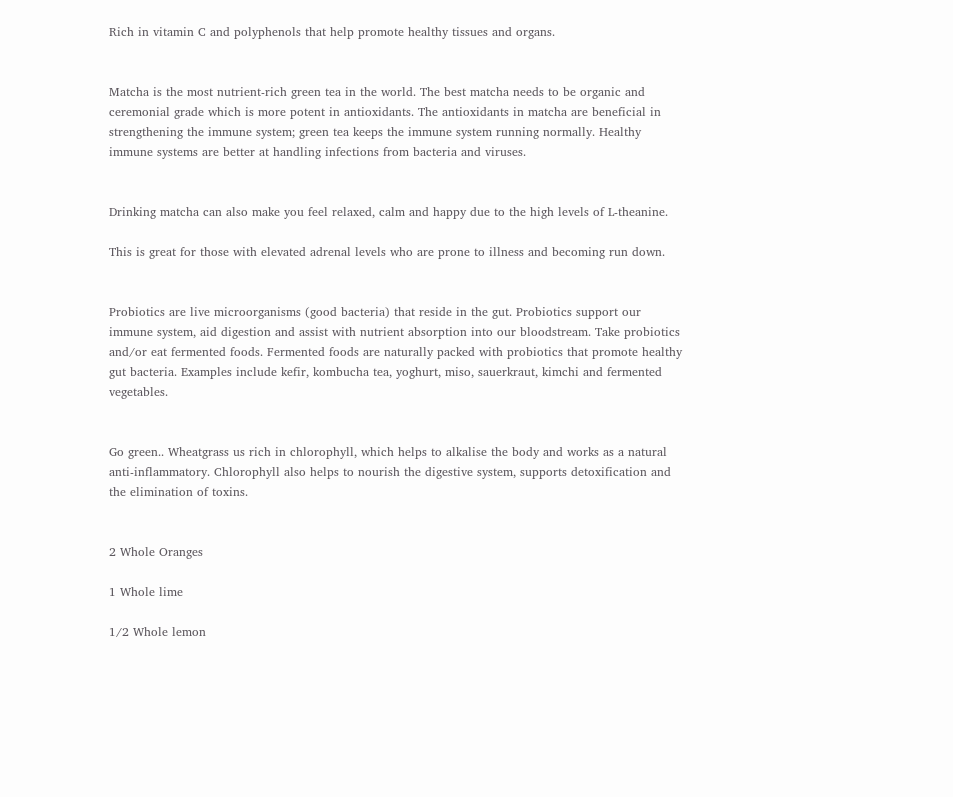Rich in vitamin C and polyphenols that help promote healthy tissues and organs.


Matcha is the most nutrient-rich green tea in the world. The best matcha needs to be organic and ceremonial grade which is more potent in antioxidants. The antioxidants in matcha are beneficial in strengthening the immune system; green tea keeps the immune system running normally. Healthy immune systems are better at handling infections from bacteria and viruses.


Drinking matcha can also make you feel relaxed, calm and happy due to the high levels of L-theanine.

This is great for those with elevated adrenal levels who are prone to illness and becoming run down.


Probiotics are live microorganisms (good bacteria) that reside in the gut. Probiotics support our immune system, aid digestion and assist with nutrient absorption into our bloodstream. Take probiotics and/or eat fermented foods. Fermented foods are naturally packed with probiotics that promote healthy gut bacteria. Examples include kefir, kombucha tea, yoghurt, miso, sauerkraut, kimchi and fermented vegetables.


Go green.. Wheatgrass us rich in chlorophyll, which helps to alkalise the body and works as a natural anti-inflammatory. Chlorophyll also helps to nourish the digestive system, supports detoxification and the elimination of toxins.


2 Whole Oranges

1 Whole lime

1/2 Whole lemon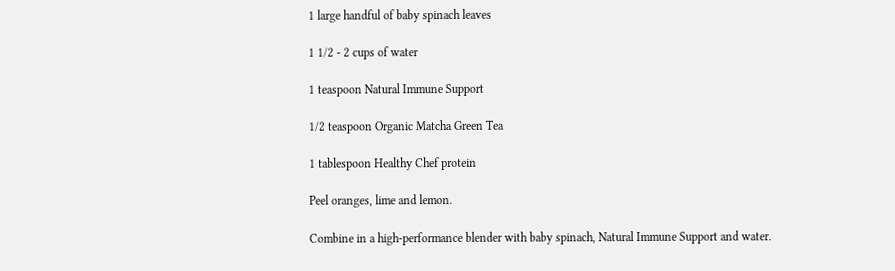1 large handful of baby spinach leaves

1 1/2 - 2 cups of water

1 teaspoon Natural Immune Support

1/2 teaspoon Organic Matcha Green Tea

1 tablespoon Healthy Chef protein

Peel oranges, lime and lemon.

Combine in a high-performance blender with baby spinach, Natural Immune Support and water.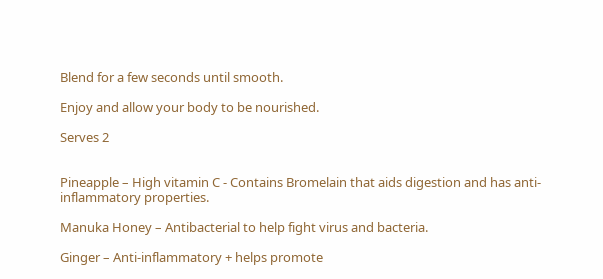Blend for a few seconds until smooth.

Enjoy and allow your body to be nourished.

Serves 2


Pineapple – High vitamin C - Contains Bromelain that aids digestion and has anti-inflammatory properties.

Manuka Honey – Antibacterial to help fight virus and bacteria.

Ginger – Anti-inflammatory + helps promote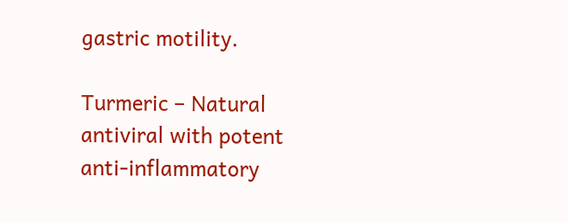gastric motility.

Turmeric – Natural antiviral with potent anti-inflammatory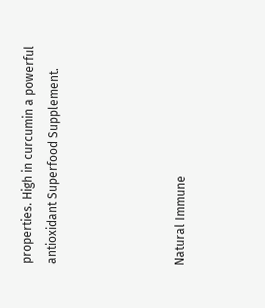properties. High in curcumin a powerful antioxidant Superfood Supplement.




Natural Immune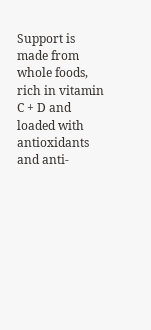Support is made from whole foods, rich in vitamin C + D and loaded with antioxidants and anti-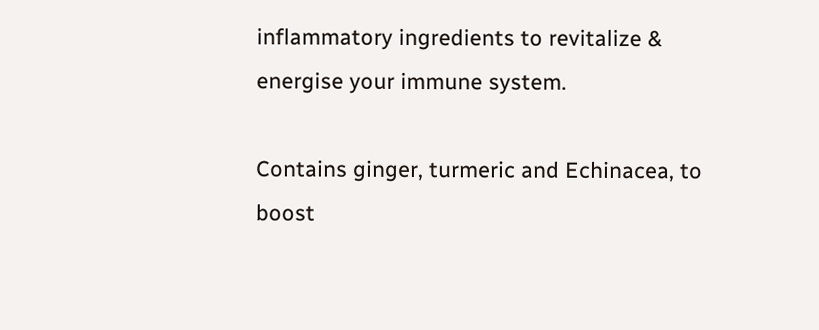inflammatory ingredients to revitalize & energise your immune system.

Contains ginger, turmeric and Echinacea, to boost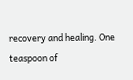recovery and healing. One teaspoon of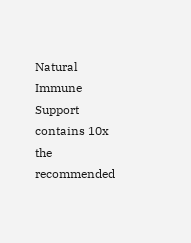Natural Immune Support contains 10x the recommended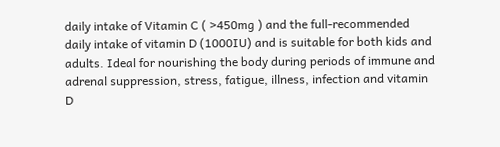daily intake of Vitamin C ( >450mg ) and the full-recommended daily intake of vitamin D (1000IU) and is suitable for both kids and adults. Ideal for nourishing the body during periods of immune and adrenal suppression, stress, fatigue, illness, infection and vitamin D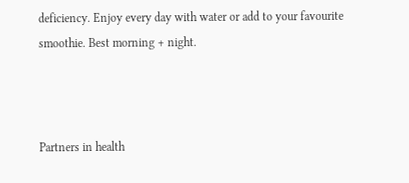deficiency. Enjoy every day with water or add to your favourite smoothie. Best morning + night.



Partners in health